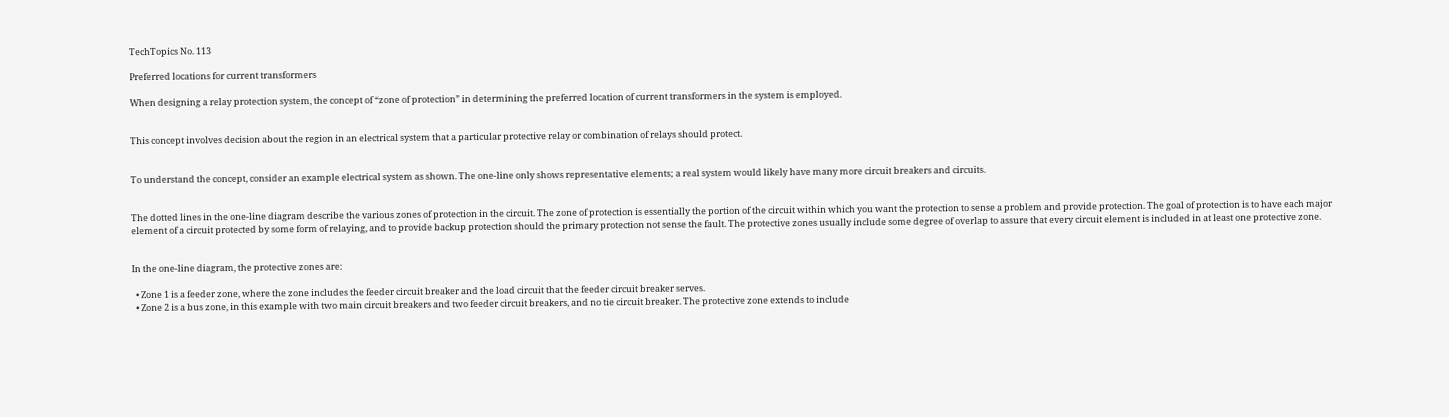TechTopics No. 113

Preferred locations for current transformers

When designing a relay protection system, the concept of “zone of protection” in determining the preferred location of current transformers in the system is employed.


This concept involves decision about the region in an electrical system that a particular protective relay or combination of relays should protect.


To understand the concept, consider an example electrical system as shown. The one-line only shows representative elements; a real system would likely have many more circuit breakers and circuits.


The dotted lines in the one-line diagram describe the various zones of protection in the circuit. The zone of protection is essentially the portion of the circuit within which you want the protection to sense a problem and provide protection. The goal of protection is to have each major element of a circuit protected by some form of relaying, and to provide backup protection should the primary protection not sense the fault. The protective zones usually include some degree of overlap to assure that every circuit element is included in at least one protective zone.


In the one-line diagram, the protective zones are:

  • Zone 1 is a feeder zone, where the zone includes the feeder circuit breaker and the load circuit that the feeder circuit breaker serves.
  • Zone 2 is a bus zone, in this example with two main circuit breakers and two feeder circuit breakers, and no tie circuit breaker. The protective zone extends to include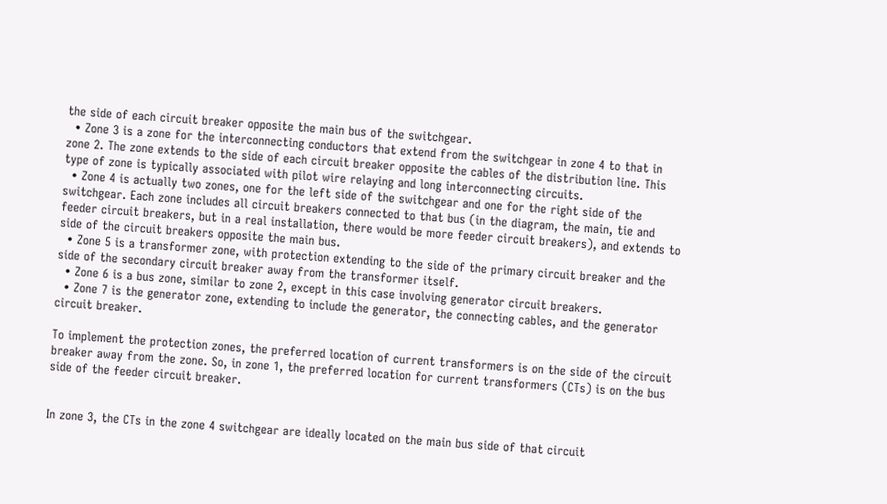the side of each circuit breaker opposite the main bus of the switchgear.
  • Zone 3 is a zone for the interconnecting conductors that extend from the switchgear in zone 4 to that in zone 2. The zone extends to the side of each circuit breaker opposite the cables of the distribution line. This type of zone is typically associated with pilot wire relaying and long interconnecting circuits.
  • Zone 4 is actually two zones, one for the left side of the switchgear and one for the right side of the switchgear. Each zone includes all circuit breakers connected to that bus (in the diagram, the main, tie and feeder circuit breakers, but in a real installation, there would be more feeder circuit breakers), and extends to side of the circuit breakers opposite the main bus.
  • Zone 5 is a transformer zone, with protection extending to the side of the primary circuit breaker and the side of the secondary circuit breaker away from the transformer itself.
  • Zone 6 is a bus zone, similar to zone 2, except in this case involving generator circuit breakers.
  • Zone 7 is the generator zone, extending to include the generator, the connecting cables, and the generator circuit breaker.

To implement the protection zones, the preferred location of current transformers is on the side of the circuit breaker away from the zone. So, in zone 1, the preferred location for current transformers (CTs) is on the bus side of the feeder circuit breaker.


In zone 3, the CTs in the zone 4 switchgear are ideally located on the main bus side of that circuit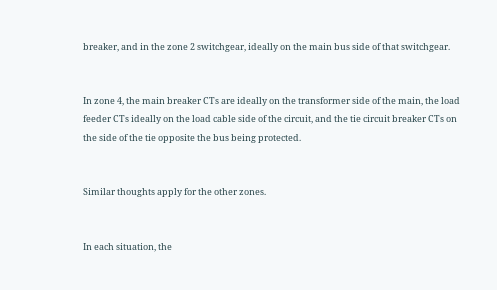breaker, and in the zone 2 switchgear, ideally on the main bus side of that switchgear.


In zone 4, the main breaker CTs are ideally on the transformer side of the main, the load feeder CTs ideally on the load cable side of the circuit, and the tie circuit breaker CTs on the side of the tie opposite the bus being protected.


Similar thoughts apply for the other zones.


In each situation, the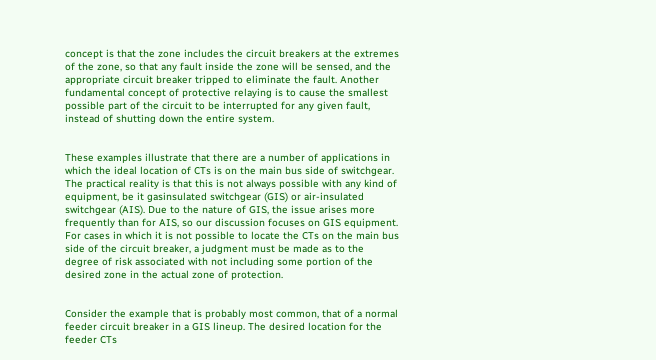concept is that the zone includes the circuit breakers at the extremes of the zone, so that any fault inside the zone will be sensed, and the appropriate circuit breaker tripped to eliminate the fault. Another fundamental concept of protective relaying is to cause the smallest possible part of the circuit to be interrupted for any given fault, instead of shutting down the entire system.


These examples illustrate that there are a number of applications in which the ideal location of CTs is on the main bus side of switchgear. The practical reality is that this is not always possible with any kind of equipment, be it gasinsulated switchgear (GIS) or air-insulated switchgear (AIS). Due to the nature of GIS, the issue arises more frequently than for AIS, so our discussion focuses on GIS equipment. For cases in which it is not possible to locate the CTs on the main bus side of the circuit breaker, a judgment must be made as to the degree of risk associated with not including some portion of the desired zone in the actual zone of protection.


Consider the example that is probably most common, that of a normal feeder circuit breaker in a GIS lineup. The desired location for the feeder CTs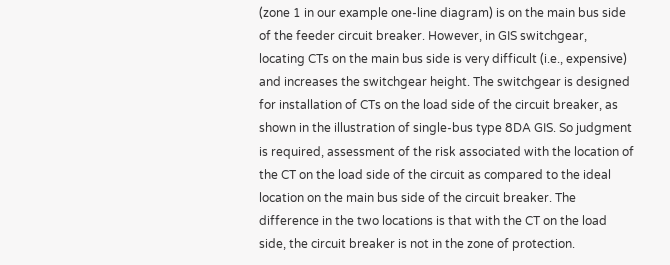(zone 1 in our example one-line diagram) is on the main bus side of the feeder circuit breaker. However, in GIS switchgear, locating CTs on the main bus side is very difficult (i.e., expensive) and increases the switchgear height. The switchgear is designed for installation of CTs on the load side of the circuit breaker, as shown in the illustration of single-bus type 8DA GIS. So judgment is required, assessment of the risk associated with the location of the CT on the load side of the circuit as compared to the ideal location on the main bus side of the circuit breaker. The difference in the two locations is that with the CT on the load side, the circuit breaker is not in the zone of protection.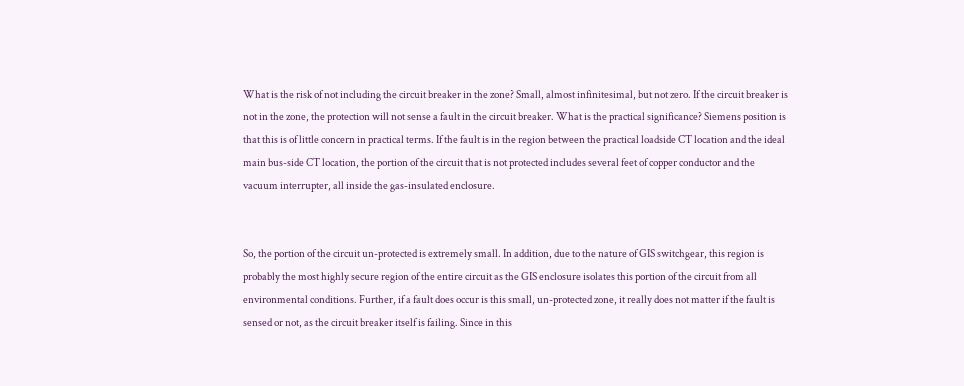What is the risk of not including the circuit breaker in the zone? Small, almost infinitesimal, but not zero. If the circuit breaker is not in the zone, the protection will not sense a fault in the circuit breaker. What is the practical significance? Siemens position is that this is of little concern in practical terms. If the fault is in the region between the practical loadside CT location and the ideal main bus-side CT location, the portion of the circuit that is not protected includes several feet of copper conductor and the vacuum interrupter, all inside the gas-insulated enclosure.


So, the portion of the circuit un-protected is extremely small. In addition, due to the nature of GIS switchgear, this region is probably the most highly secure region of the entire circuit as the GIS enclosure isolates this portion of the circuit from all environmental conditions. Further, if a fault does occur is this small, un-protected zone, it really does not matter if the fault is sensed or not, as the circuit breaker itself is failing. Since in this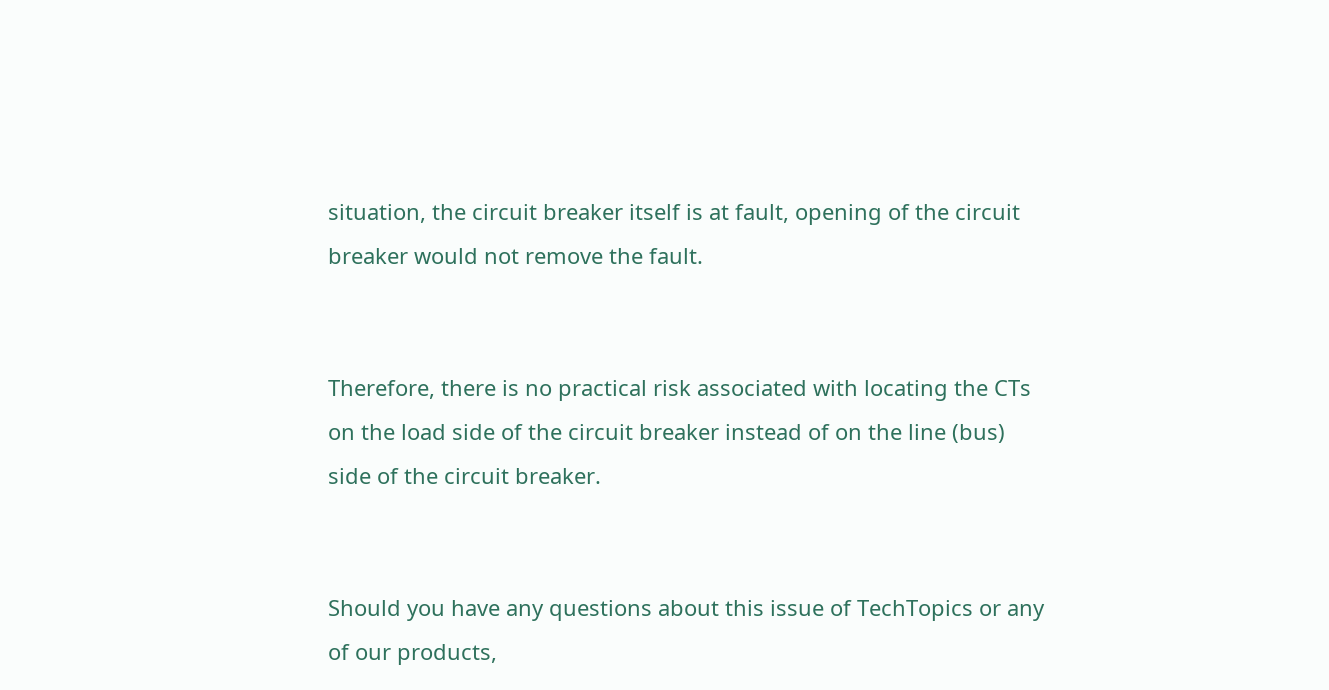situation, the circuit breaker itself is at fault, opening of the circuit breaker would not remove the fault.


Therefore, there is no practical risk associated with locating the CTs on the load side of the circuit breaker instead of on the line (bus) side of the circuit breaker.


Should you have any questions about this issue of TechTopics or any of our products,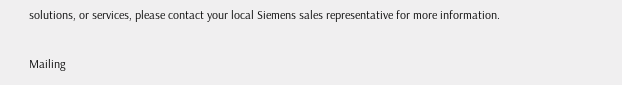solutions, or services, please contact your local Siemens sales representative for more information.

Mailing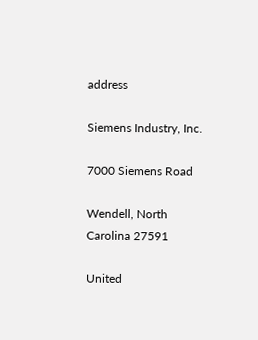address

Siemens Industry, Inc.

7000 Siemens Road

Wendell, North Carolina 27591

United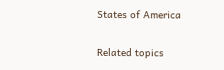States of America

Related topics